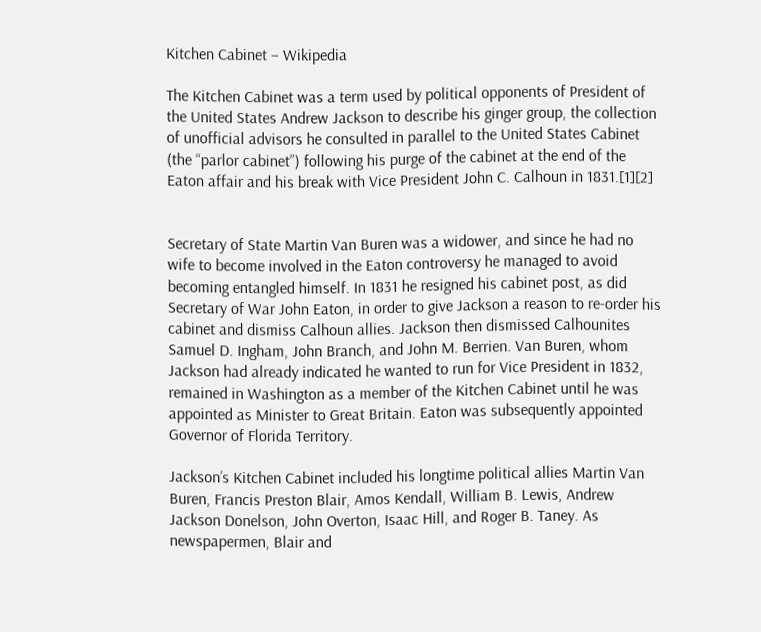Kitchen Cabinet – Wikipedia

The Kitchen Cabinet was a term used by political opponents of President of the United States Andrew Jackson to describe his ginger group, the collection of unofficial advisors he consulted in parallel to the United States Cabinet (the “parlor cabinet”) following his purge of the cabinet at the end of the Eaton affair and his break with Vice President John C. Calhoun in 1831.[1][2]


Secretary of State Martin Van Buren was a widower, and since he had no wife to become involved in the Eaton controversy he managed to avoid becoming entangled himself. In 1831 he resigned his cabinet post, as did Secretary of War John Eaton, in order to give Jackson a reason to re-order his cabinet and dismiss Calhoun allies. Jackson then dismissed Calhounites Samuel D. Ingham, John Branch, and John M. Berrien. Van Buren, whom Jackson had already indicated he wanted to run for Vice President in 1832, remained in Washington as a member of the Kitchen Cabinet until he was appointed as Minister to Great Britain. Eaton was subsequently appointed Governor of Florida Territory.

Jackson’s Kitchen Cabinet included his longtime political allies Martin Van Buren, Francis Preston Blair, Amos Kendall, William B. Lewis, Andrew Jackson Donelson, John Overton, Isaac Hill, and Roger B. Taney. As newspapermen, Blair and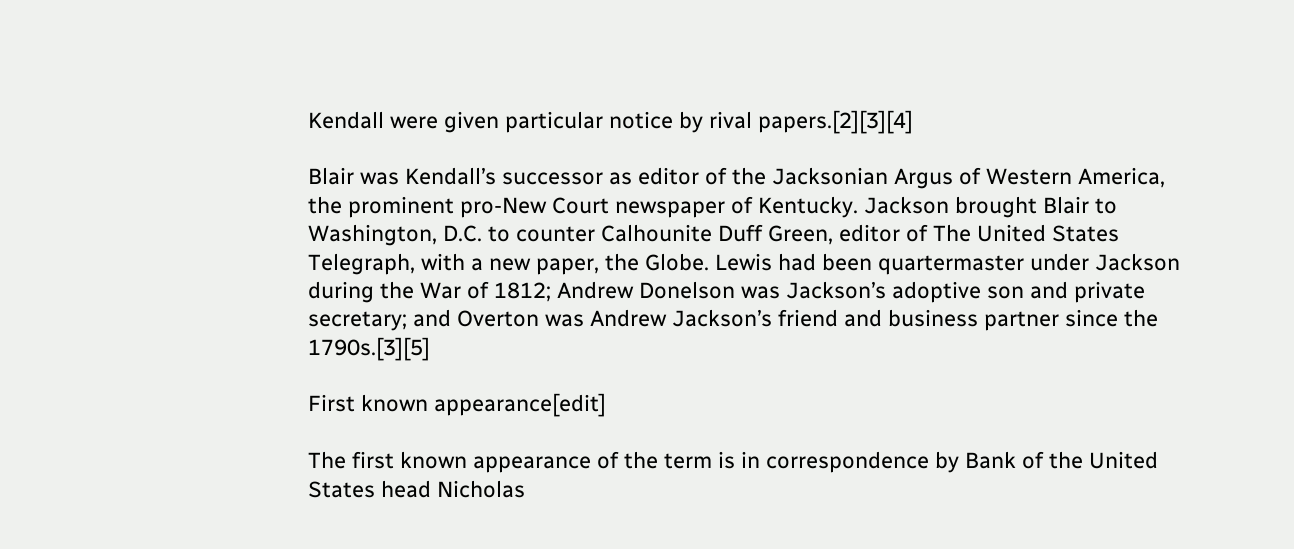Kendall were given particular notice by rival papers.[2][3][4]

Blair was Kendall’s successor as editor of the Jacksonian Argus of Western America, the prominent pro-New Court newspaper of Kentucky. Jackson brought Blair to Washington, D.C. to counter Calhounite Duff Green, editor of The United States Telegraph, with a new paper, the Globe. Lewis had been quartermaster under Jackson during the War of 1812; Andrew Donelson was Jackson’s adoptive son and private secretary; and Overton was Andrew Jackson’s friend and business partner since the 1790s.[3][5]

First known appearance[edit]

The first known appearance of the term is in correspondence by Bank of the United States head Nicholas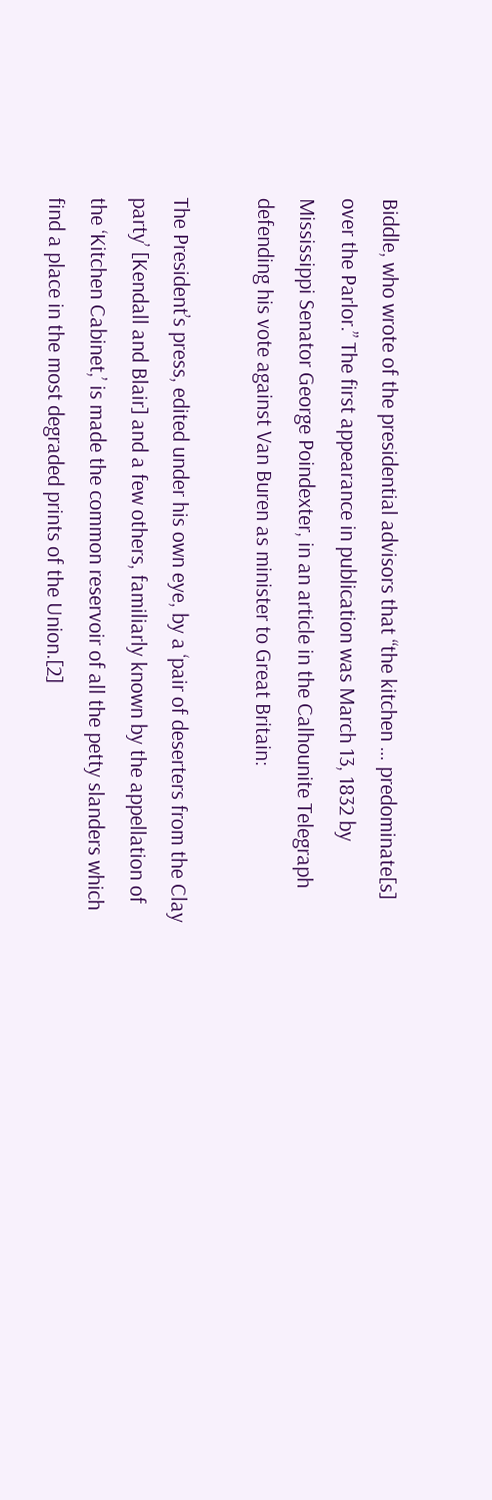Biddle, who wrote of the presidential advisors that “the kitchen … predominate[s] over the Parlor.” The first appearance in publication was March 13, 1832 by Mississippi Senator George Poindexter, in an article in the Calhounite Telegraph defending his vote against Van Buren as minister to Great Britain:

The President’s press, edited under his own eye, by a ‘pair of deserters from the Clay party’ [Kendall and Blair] and a few others, familiarly known by the appellation of the ‘Kitchen Cabinet,’ is made the common reservoir of all the petty slanders which find a place in the most degraded prints of the Union.[2]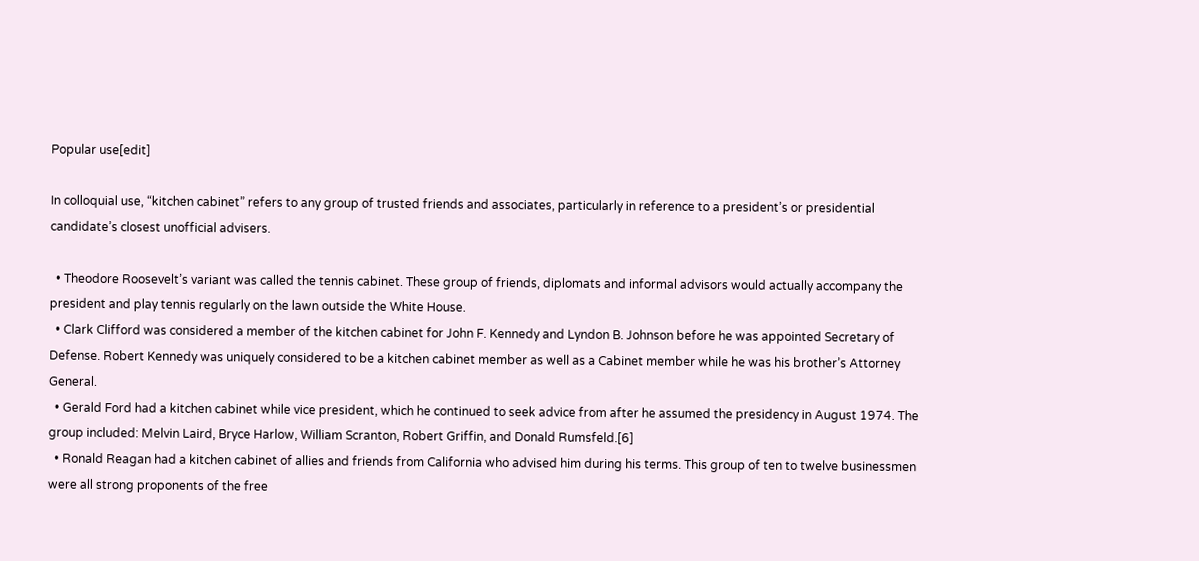Popular use[edit]

In colloquial use, “kitchen cabinet” refers to any group of trusted friends and associates, particularly in reference to a president’s or presidential candidate’s closest unofficial advisers.

  • Theodore Roosevelt’s variant was called the tennis cabinet. These group of friends, diplomats and informal advisors would actually accompany the president and play tennis regularly on the lawn outside the White House.
  • Clark Clifford was considered a member of the kitchen cabinet for John F. Kennedy and Lyndon B. Johnson before he was appointed Secretary of Defense. Robert Kennedy was uniquely considered to be a kitchen cabinet member as well as a Cabinet member while he was his brother’s Attorney General.
  • Gerald Ford had a kitchen cabinet while vice president, which he continued to seek advice from after he assumed the presidency in August 1974. The group included: Melvin Laird, Bryce Harlow, William Scranton, Robert Griffin, and Donald Rumsfeld.[6]
  • Ronald Reagan had a kitchen cabinet of allies and friends from California who advised him during his terms. This group of ten to twelve businessmen were all strong proponents of the free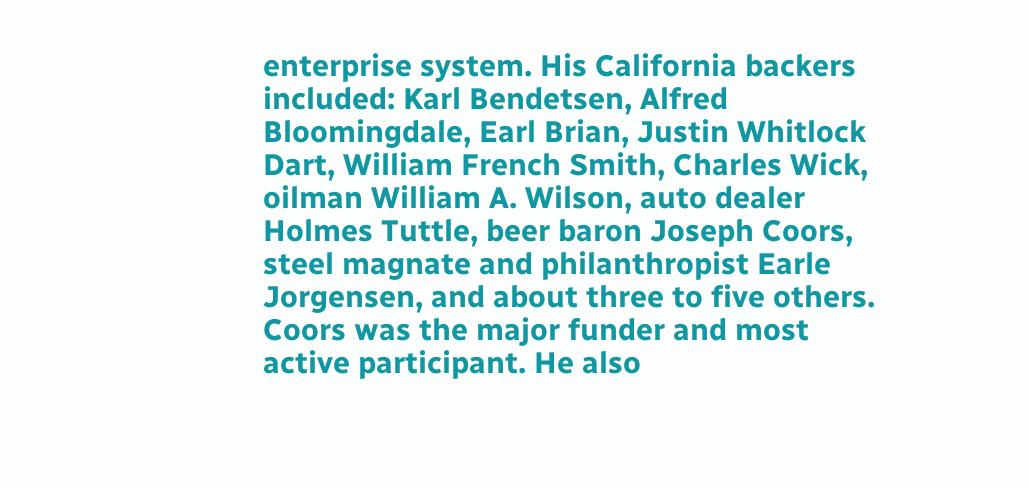enterprise system. His California backers included: Karl Bendetsen, Alfred Bloomingdale, Earl Brian, Justin Whitlock Dart, William French Smith, Charles Wick, oilman William A. Wilson, auto dealer Holmes Tuttle, beer baron Joseph Coors, steel magnate and philanthropist Earle Jorgensen, and about three to five others. Coors was the major funder and most active participant. He also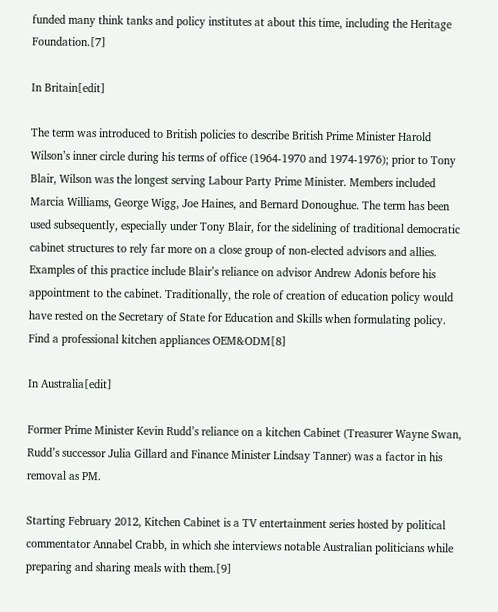funded many think tanks and policy institutes at about this time, including the Heritage Foundation.[7]

In Britain[edit]

The term was introduced to British policies to describe British Prime Minister Harold Wilson’s inner circle during his terms of office (1964-1970 and 1974-1976); prior to Tony Blair, Wilson was the longest serving Labour Party Prime Minister. Members included Marcia Williams, George Wigg, Joe Haines, and Bernard Donoughue. The term has been used subsequently, especially under Tony Blair, for the sidelining of traditional democratic cabinet structures to rely far more on a close group of non-elected advisors and allies. Examples of this practice include Blair’s reliance on advisor Andrew Adonis before his appointment to the cabinet. Traditionally, the role of creation of education policy would have rested on the Secretary of State for Education and Skills when formulating policy. Find a professional kitchen appliances OEM&ODM[8]

In Australia[edit]

Former Prime Minister Kevin Rudd’s reliance on a kitchen Cabinet (Treasurer Wayne Swan, Rudd’s successor Julia Gillard and Finance Minister Lindsay Tanner) was a factor in his removal as PM.

Starting February 2012, Kitchen Cabinet is a TV entertainment series hosted by political commentator Annabel Crabb, in which she interviews notable Australian politicians while preparing and sharing meals with them.[9]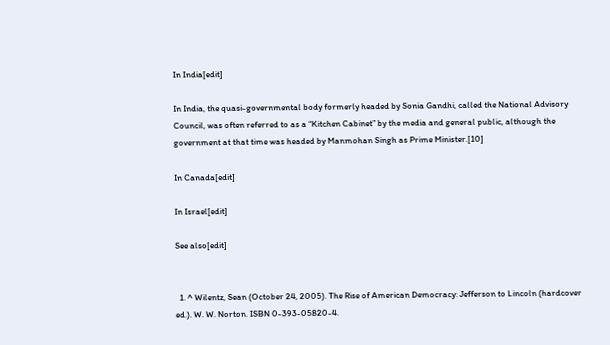In India[edit]

In India, the quasi-governmental body formerly headed by Sonia Gandhi, called the National Advisory Council, was often referred to as a “Kitchen Cabinet” by the media and general public, although the government at that time was headed by Manmohan Singh as Prime Minister.[10]

In Canada[edit]

In Israel[edit]

See also[edit]


  1. ^ Wilentz, Sean (October 24, 2005). The Rise of American Democracy: Jefferson to Lincoln (hardcover ed.). W. W. Norton. ISBN 0-393-05820-4.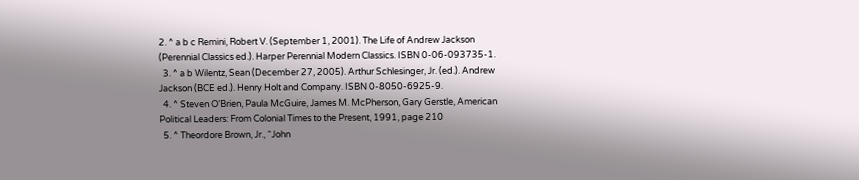2. ^ a b c Remini, Robert V. (September 1, 2001). The Life of Andrew Jackson (Perennial Classics ed.). Harper Perennial Modern Classics. ISBN 0-06-093735-1.
  3. ^ a b Wilentz, Sean (December 27, 2005). Arthur Schlesinger, Jr. (ed.). Andrew Jackson (BCE ed.). Henry Holt and Company. ISBN 0-8050-6925-9.
  4. ^ Steven O’Brien, Paula McGuire, James M. McPherson, Gary Gerstle, American Political Leaders: From Colonial Times to the Present, 1991, page 210
  5. ^ Theordore Brown, Jr., “John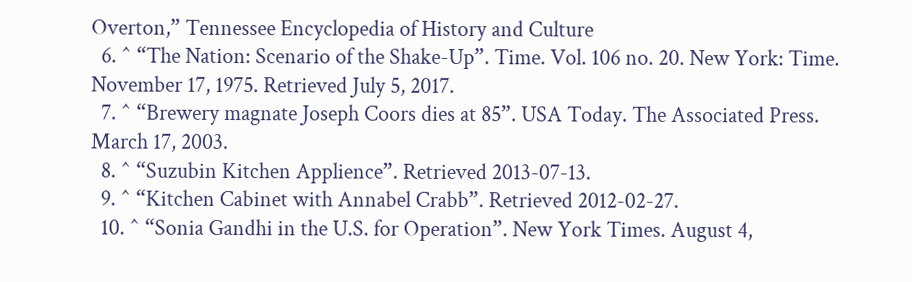Overton,” Tennessee Encyclopedia of History and Culture
  6. ^ “The Nation: Scenario of the Shake-Up”. Time. Vol. 106 no. 20. New York: Time. November 17, 1975. Retrieved July 5, 2017.
  7. ^ “Brewery magnate Joseph Coors dies at 85”. USA Today. The Associated Press. March 17, 2003.
  8. ^ “Suzubin Kitchen Applience”. Retrieved 2013-07-13.
  9. ^ “Kitchen Cabinet with Annabel Crabb”. Retrieved 2012-02-27.
  10. ^ “Sonia Gandhi in the U.S. for Operation”. New York Times. August 4,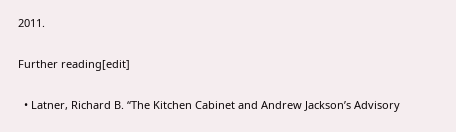2011.

Further reading[edit]

  • Latner, Richard B. “The Kitchen Cabinet and Andrew Jackson’s Advisory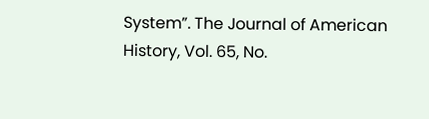System”. The Journal of American History, Vol. 65, No.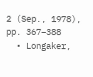2 (Sep., 1978), pp. 367–388
  • Longaker,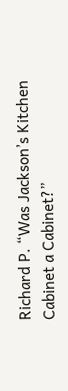Richard P. “Was Jackson’s Kitchen Cabinet a Cabinet?”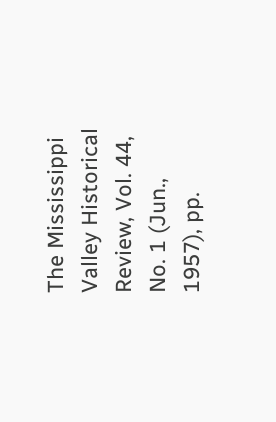The Mississippi Valley Historical Review, Vol. 44, No. 1 (Jun., 1957), pp.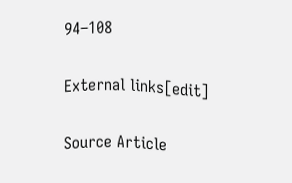94–108

External links[edit]

Source Article